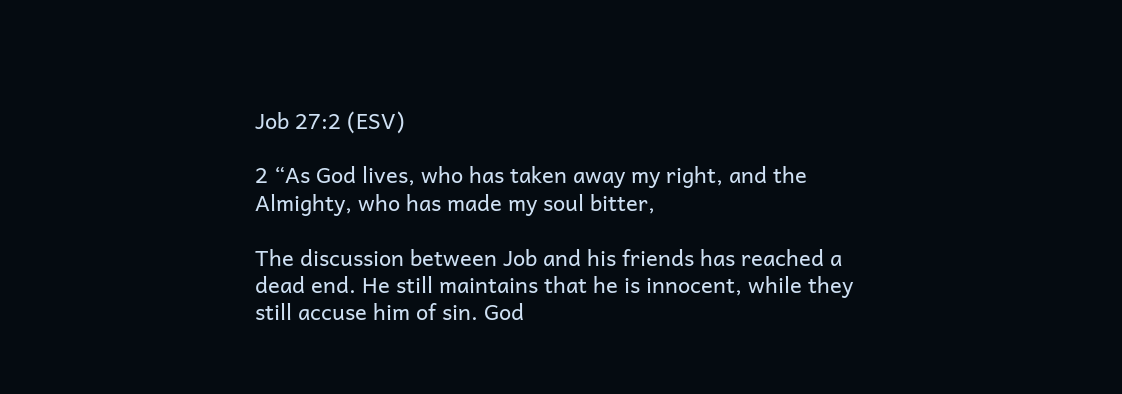Job 27:2 (ESV)

2 “As God lives, who has taken away my right, and the Almighty, who has made my soul bitter,

The discussion between Job and his friends has reached a dead end. He still maintains that he is innocent, while they still accuse him of sin. God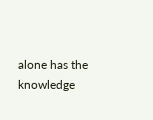alone has the knowledge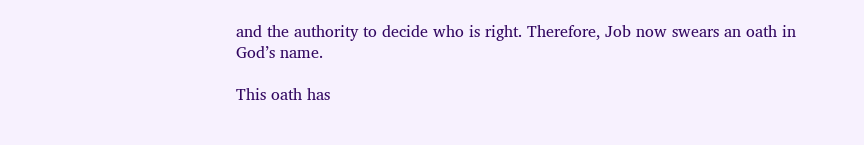and the authority to decide who is right. Therefore, Job now swears an oath in God’s name.

This oath has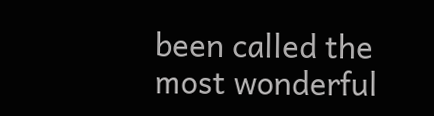been called the most wonderful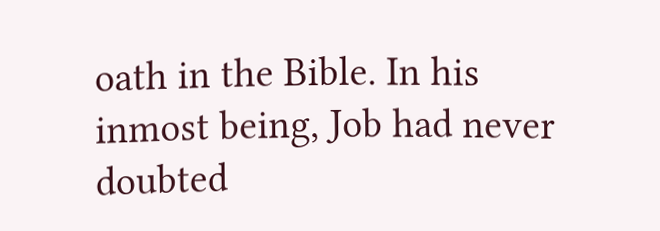oath in the Bible. In his inmost being, Job had never doubted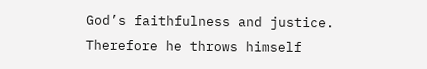God’s faithfulness and justice. Therefore he throws himself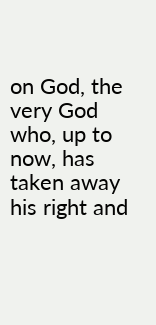on God, the very God who, up to now, has taken away his right and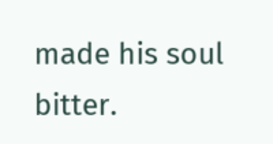made his soul bitter.